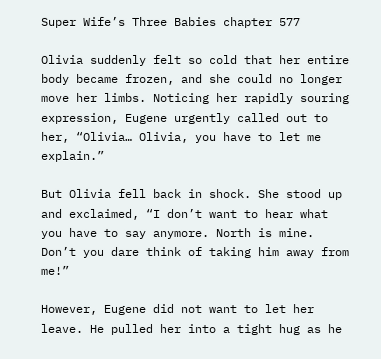Super Wife’s Three Babies chapter 577

Olivia suddenly felt so cold that her entire body became frozen, and she could no longer move her limbs. Noticing her rapidly souring expression, Eugene urgently called out to her, “Olivia… Olivia, you have to let me explain.”

But Olivia fell back in shock. She stood up and exclaimed, “I don’t want to hear what you have to say anymore. North is mine. Don’t you dare think of taking him away from me!”

However, Eugene did not want to let her leave. He pulled her into a tight hug as he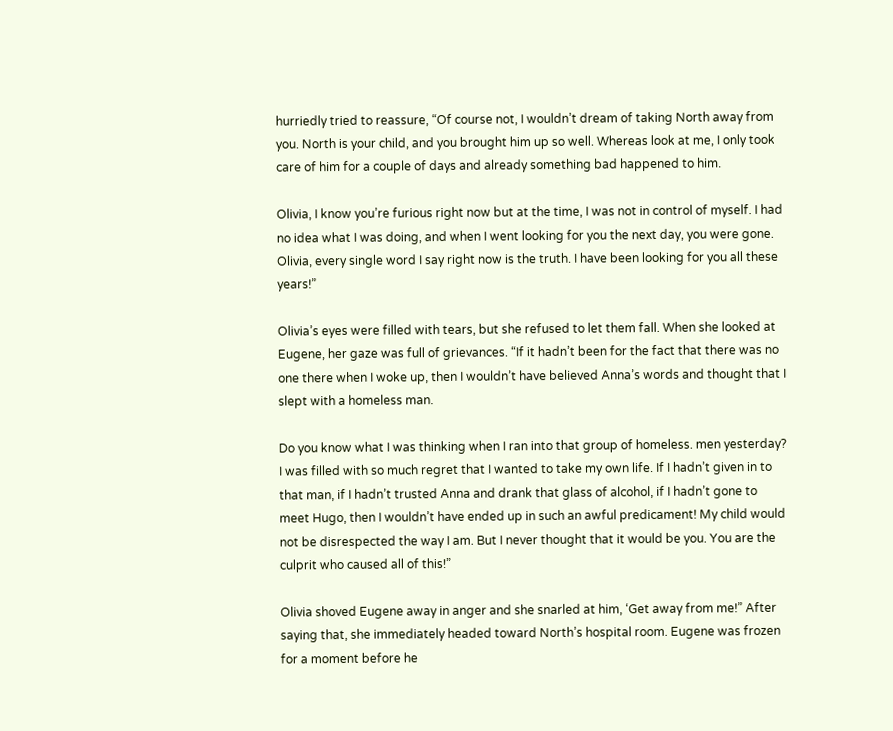hurriedly tried to reassure, “Of course not, I wouldn’t dream of taking North away from you. North is your child, and you brought him up so well. Whereas look at me, I only took care of him for a couple of days and already something bad happened to him.

Olivia, I know you’re furious right now but at the time, I was not in control of myself. I had no idea what I was doing, and when I went looking for you the next day, you were gone. Olivia, every single word I say right now is the truth. I have been looking for you all these years!”

Olivia’s eyes were filled with tears, but she refused to let them fall. When she looked at Eugene, her gaze was full of grievances. “If it hadn’t been for the fact that there was no one there when I woke up, then I wouldn’t have believed Anna’s words and thought that I slept with a homeless man.

Do you know what I was thinking when I ran into that group of homeless. men yesterday? I was filled with so much regret that I wanted to take my own life. If I hadn’t given in to that man, if I hadn’t trusted Anna and drank that glass of alcohol, if I hadn’t gone to meet Hugo, then I wouldn’t have ended up in such an awful predicament! My child would not be disrespected the way I am. But I never thought that it would be you. You are the culprit who caused all of this!”

Olivia shoved Eugene away in anger and she snarled at him, ‘Get away from me!” After saying that, she immediately headed toward North’s hospital room. Eugene was frozen for a moment before he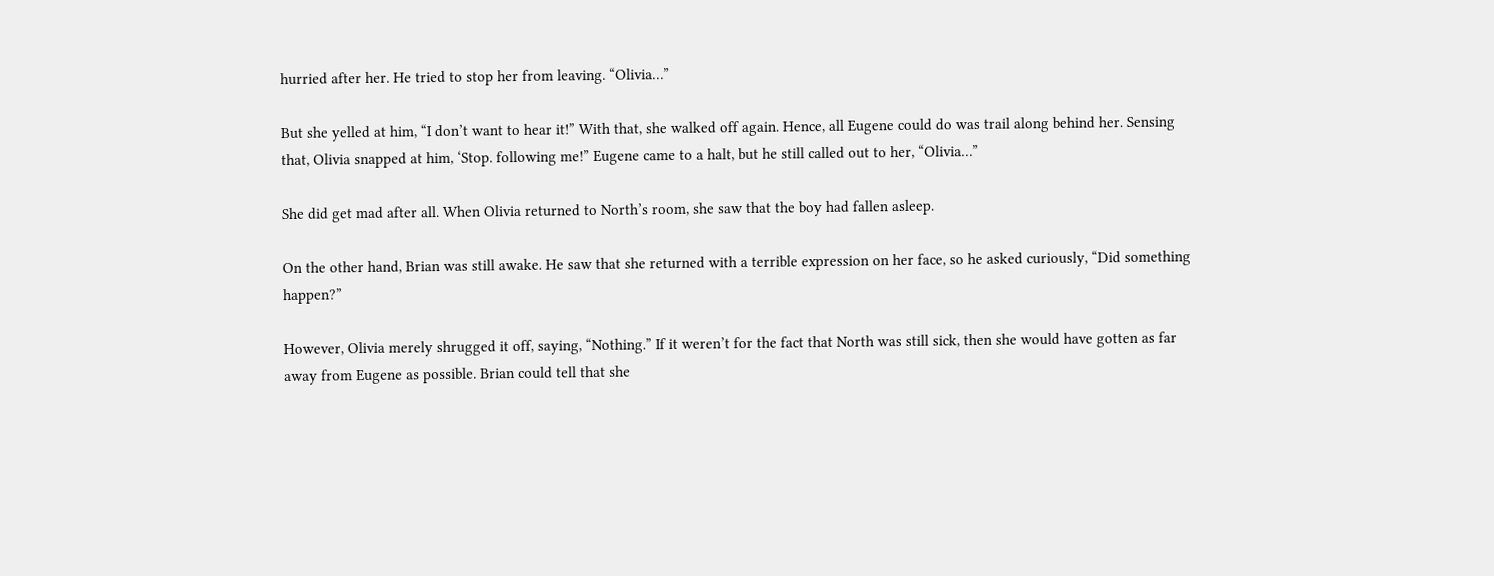hurried after her. He tried to stop her from leaving. “Olivia…”

But she yelled at him, “I don’t want to hear it!” With that, she walked off again. Hence, all Eugene could do was trail along behind her. Sensing that, Olivia snapped at him, ‘Stop. following me!” Eugene came to a halt, but he still called out to her, “Olivia…”

She did get mad after all. When Olivia returned to North’s room, she saw that the boy had fallen asleep.

On the other hand, Brian was still awake. He saw that she returned with a terrible expression on her face, so he asked curiously, “Did something happen?”

However, Olivia merely shrugged it off, saying, “Nothing.” If it weren’t for the fact that North was still sick, then she would have gotten as far away from Eugene as possible. Brian could tell that she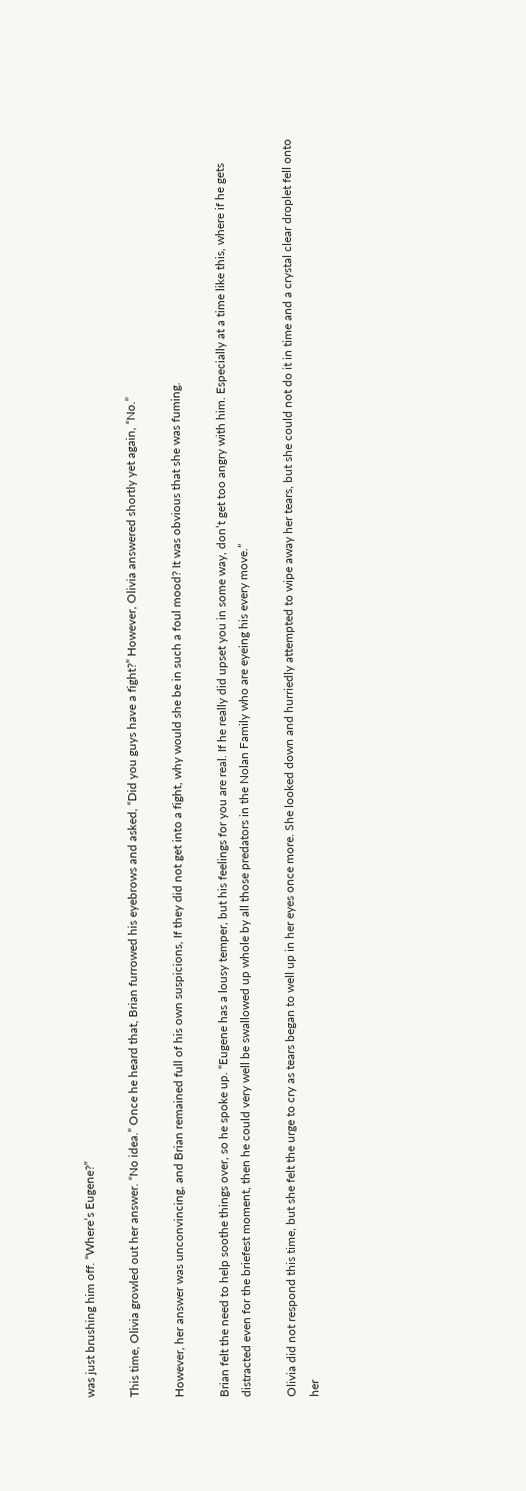was just brushing him off. “Where’s Eugene?”

This time, Olivia growled out her answer. “No idea.” Once he heard that, Brian furrowed his eyebrows and asked, “Did you guys have a fight?” However, Olivia answered shortly yet again, “No.”

However, her answer was unconvincing, and Brian remained full of his own suspicions, If they did not get into a fight, why would she be in such a foul mood? It was obvious that she was fuming.

Brian felt the need to help soothe things over, so he spoke up. “Eugene has a lousy temper, but his feelings for you are real. If he really did upset you in some way, don’t get too angry with him. Especially at a time like this, where if he gets distracted even for the briefest moment, then he could very well be swallowed up whole by all those predators in the Nolan Family who are eyeing his every move.”

Olivia did not respond this time, but she felt the urge to cry as tears began to well up in her eyes once more. She looked down and hurriedly attempted to wipe away her tears, but she could not do it in time and a crystal clear droplet fell onto her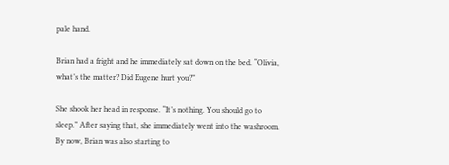pale hand.

Brian had a fright and he immediately sat down on the bed. “Olivia, what’s the matter? Did Eugene hurt you?”

She shook her head in response. “It’s nothing. You should go to sleep.” After saying that, she immediately went into the washroom. By now, Brian was also starting to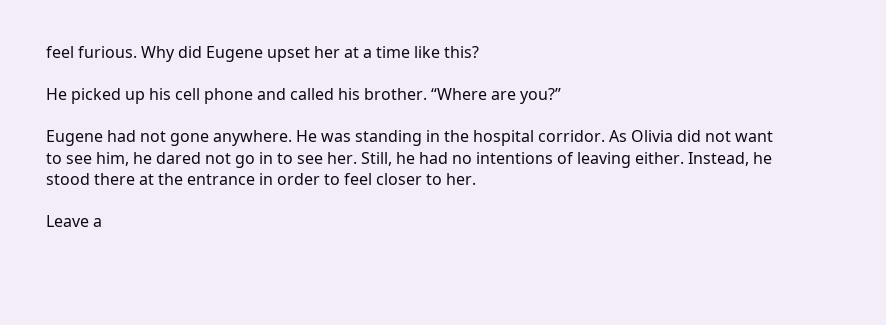feel furious. Why did Eugene upset her at a time like this?

He picked up his cell phone and called his brother. “Where are you?”

Eugene had not gone anywhere. He was standing in the hospital corridor. As Olivia did not want to see him, he dared not go in to see her. Still, he had no intentions of leaving either. Instead, he stood there at the entrance in order to feel closer to her.

Leave a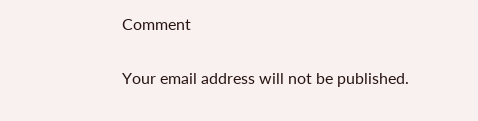Comment

Your email address will not be published.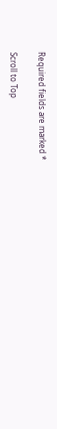Required fields are marked *

Scroll to Top